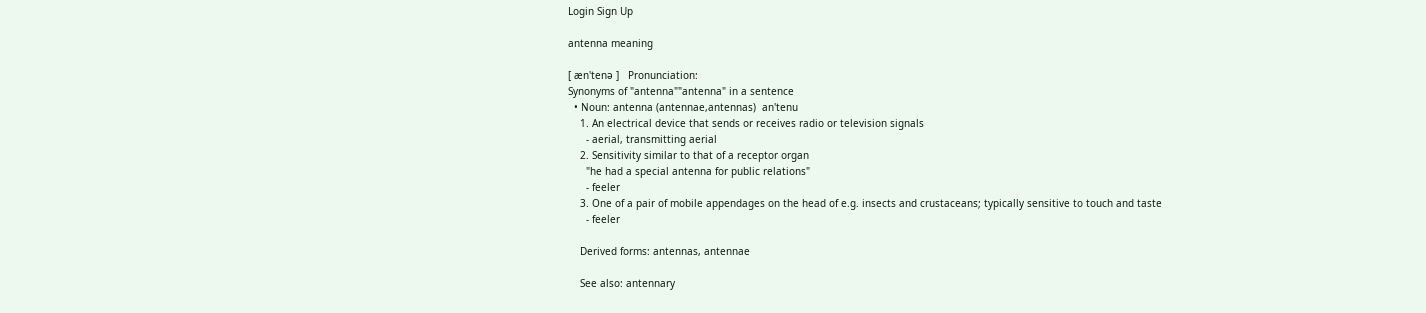Login Sign Up

antenna meaning

[ æn'tenə ]   Pronunciation:
Synonyms of "antenna""antenna" in a sentence
  • Noun: antenna (antennae,antennas)  an'tenu
    1. An electrical device that sends or receives radio or television signals
      - aerial, transmitting aerial
    2. Sensitivity similar to that of a receptor organ
      "he had a special antenna for public relations"
      - feeler
    3. One of a pair of mobile appendages on the head of e.g. insects and crustaceans; typically sensitive to touch and taste
      - feeler

    Derived forms: antennas, antennae

    See also: antennary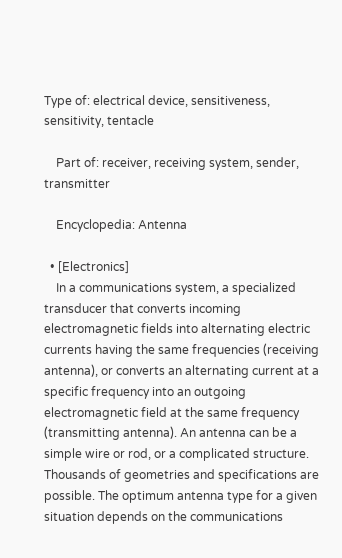Type of: electrical device, sensitiveness, sensitivity, tentacle

    Part of: receiver, receiving system, sender, transmitter

    Encyclopedia: Antenna

  • [Electronics]
    In a communications system, a specialized transducer that converts incoming electromagnetic fields into alternating electric currents having the same frequencies (receiving antenna), or converts an alternating current at a specific frequency into an outgoing electromagnetic field at the same frequency (transmitting antenna). An antenna can be a simple wire or rod, or a complicated structure. Thousands of geometries and specifications are possible. The optimum antenna type for a given situation depends on the communications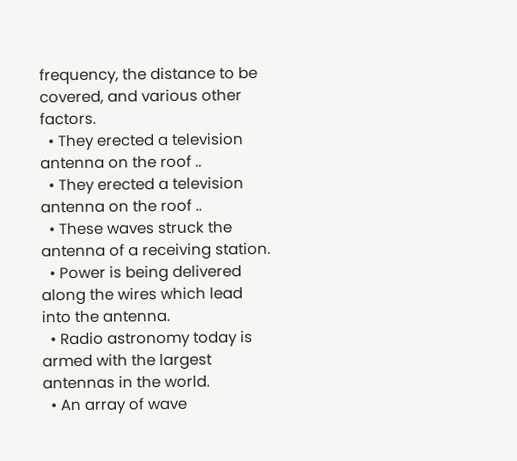frequency, the distance to be covered, and various other factors.
  • They erected a television antenna on the roof ..
  • They erected a television antenna on the roof ..
  • These waves struck the antenna of a receiving station.
  • Power is being delivered along the wires which lead into the antenna.
  • Radio astronomy today is armed with the largest antennas in the world.
  • An array of wave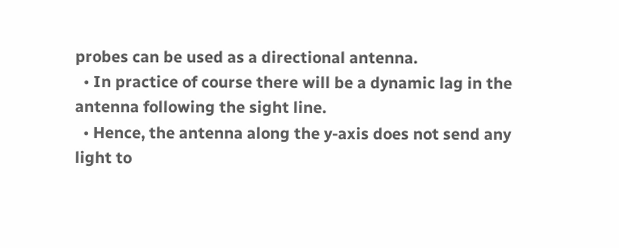probes can be used as a directional antenna.
  • In practice of course there will be a dynamic lag in the antenna following the sight line.
  • Hence, the antenna along the y-axis does not send any light to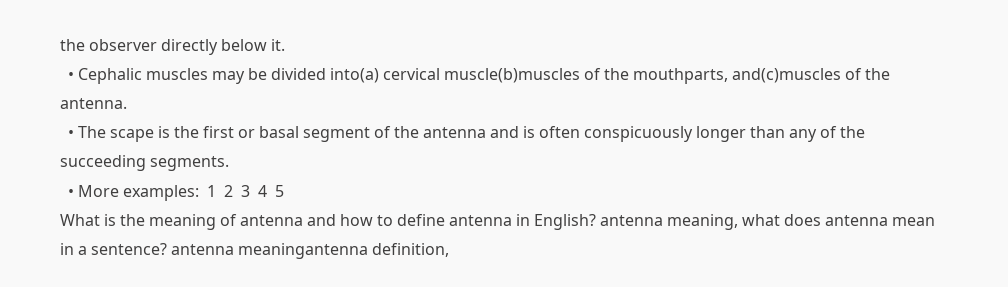the observer directly below it.
  • Cephalic muscles may be divided into(a) cervical muscle(b)muscles of the mouthparts, and(c)muscles of the antenna.
  • The scape is the first or basal segment of the antenna and is often conspicuously longer than any of the succeeding segments.
  • More examples:  1  2  3  4  5
What is the meaning of antenna and how to define antenna in English? antenna meaning, what does antenna mean in a sentence? antenna meaningantenna definition,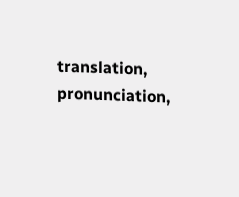translation, pronunciation,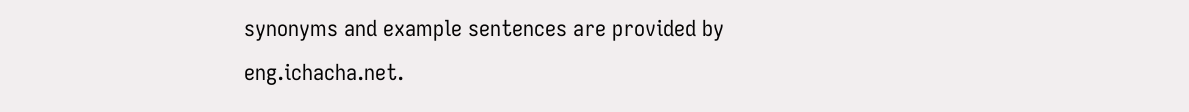synonyms and example sentences are provided by eng.ichacha.net.